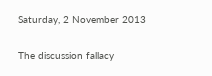Saturday, 2 November 2013

The discussion fallacy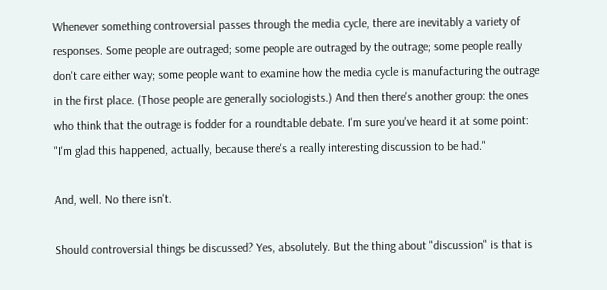Whenever something controversial passes through the media cycle, there are inevitably a variety of responses. Some people are outraged; some people are outraged by the outrage; some people really don't care either way; some people want to examine how the media cycle is manufacturing the outrage in the first place. (Those people are generally sociologists.) And then there's another group: the ones who think that the outrage is fodder for a roundtable debate. I'm sure you've heard it at some point: "I'm glad this happened, actually, because there's a really interesting discussion to be had."

And, well. No there isn't.

Should controversial things be discussed? Yes, absolutely. But the thing about "discussion" is that is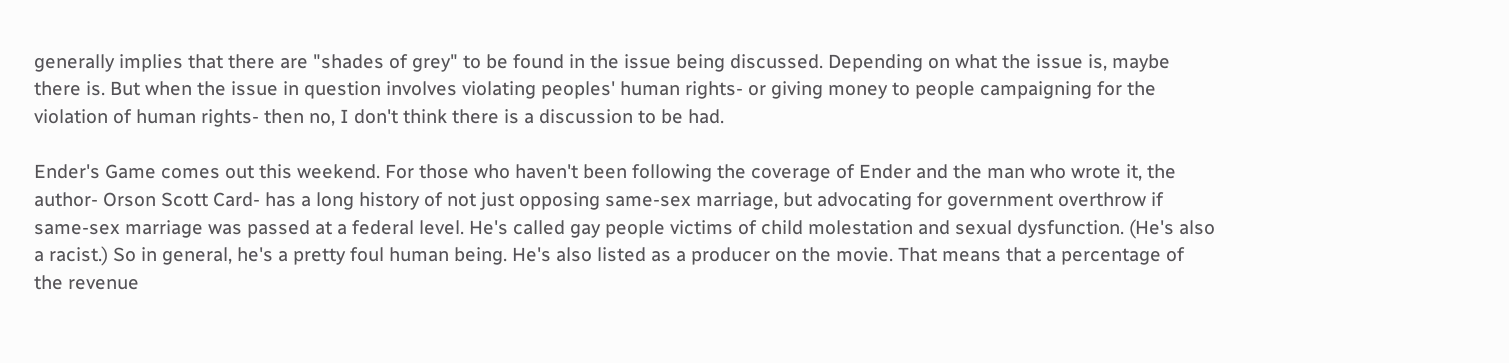generally implies that there are "shades of grey" to be found in the issue being discussed. Depending on what the issue is, maybe there is. But when the issue in question involves violating peoples' human rights- or giving money to people campaigning for the violation of human rights- then no, I don't think there is a discussion to be had.

Ender's Game comes out this weekend. For those who haven't been following the coverage of Ender and the man who wrote it, the author- Orson Scott Card- has a long history of not just opposing same-sex marriage, but advocating for government overthrow if same-sex marriage was passed at a federal level. He's called gay people victims of child molestation and sexual dysfunction. (He's also a racist.) So in general, he's a pretty foul human being. He's also listed as a producer on the movie. That means that a percentage of the revenue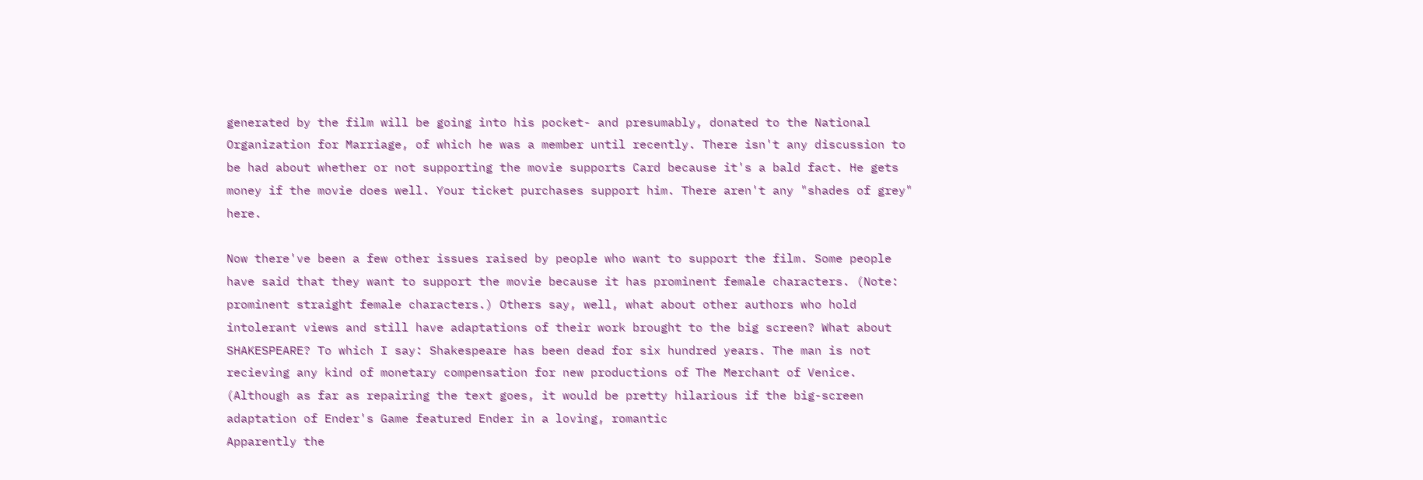generated by the film will be going into his pocket- and presumably, donated to the National Organization for Marriage, of which he was a member until recently. There isn't any discussion to be had about whether or not supporting the movie supports Card because it's a bald fact. He gets money if the movie does well. Your ticket purchases support him. There aren't any "shades of grey" here.

Now there've been a few other issues raised by people who want to support the film. Some people have said that they want to support the movie because it has prominent female characters. (Note: prominent straight female characters.) Others say, well, what about other authors who hold intolerant views and still have adaptations of their work brought to the big screen? What about SHAKESPEARE? To which I say: Shakespeare has been dead for six hundred years. The man is not recieving any kind of monetary compensation for new productions of The Merchant of Venice. (Although as far as repairing the text goes, it would be pretty hilarious if the big-screen adaptation of Ender's Game featured Ender in a loving, romantic
Apparently the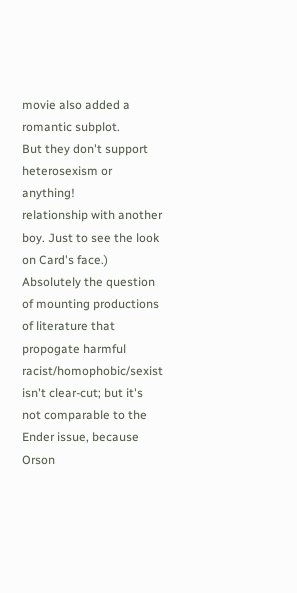movie also added a romantic subplot.
But they don't support heterosexism or anything!
relationship with another boy. Just to see the look on Card's face.) Absolutely the question of mounting productions of literature that propogate harmful racist/homophobic/sexist isn't clear-cut; but it's not comparable to the Ender issue, because Orson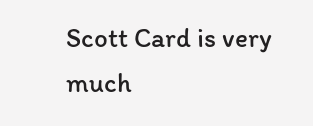Scott Card is very much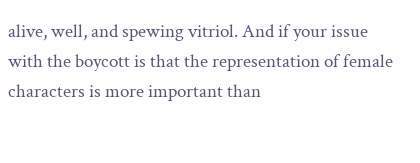alive, well, and spewing vitriol. And if your issue with the boycott is that the representation of female characters is more important than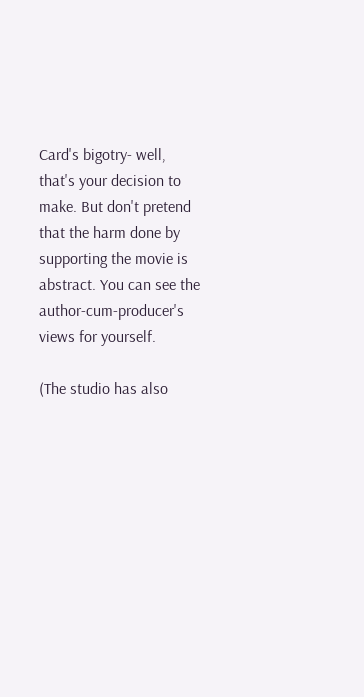Card's bigotry- well, that's your decision to make. But don't pretend that the harm done by supporting the movie is abstract. You can see the author-cum-producer's views for yourself.

(The studio has also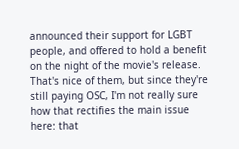announced their support for LGBT people, and offered to hold a benefit on the night of the movie's release. That's nice of them, but since they're still paying OSC, I'm not really sure how that rectifies the main issue here: that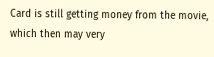Card is still getting money from the movie, which then may very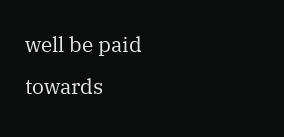well be paid towards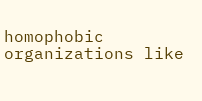homophobic organizations like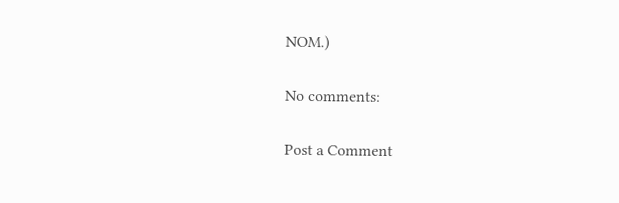NOM.)

No comments:

Post a Comment